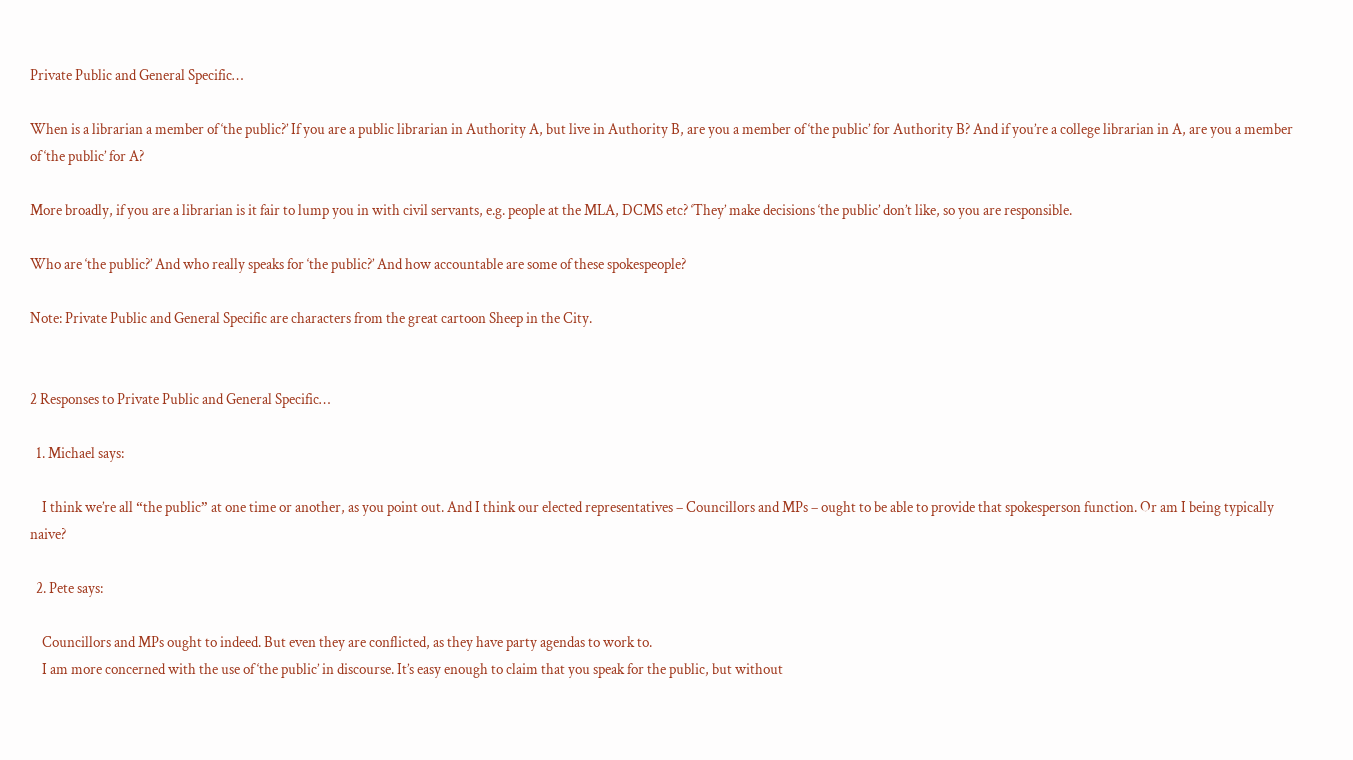Private Public and General Specific…

When is a librarian a member of ‘the public?’ If you are a public librarian in Authority A, but live in Authority B, are you a member of ‘the public’ for Authority B? And if you’re a college librarian in A, are you a member of ‘the public’ for A?

More broadly, if you are a librarian is it fair to lump you in with civil servants, e.g. people at the MLA, DCMS etc? ‘They’ make decisions ‘the public’ don’t like, so you are responsible.

Who are ‘the public?’ And who really speaks for ‘the public?’ And how accountable are some of these spokespeople?

Note: Private Public and General Specific are characters from the great cartoon Sheep in the City.


2 Responses to Private Public and General Specific…

  1. Michael says:

    I think we’re all “the public” at one time or another, as you point out. And I think our elected representatives – Councillors and MPs – ought to be able to provide that spokesperson function. Or am I being typically naive?

  2. Pete says:

    Councillors and MPs ought to indeed. But even they are conflicted, as they have party agendas to work to.
    I am more concerned with the use of ‘the public’ in discourse. It’s easy enough to claim that you speak for the public, but without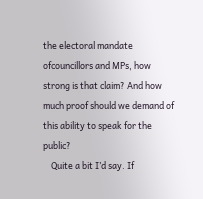the electoral mandate ofcouncillors and MPs, how strong is that claim? And how much proof should we demand of this ability to speak for the public?
    Quite a bit I’d say. If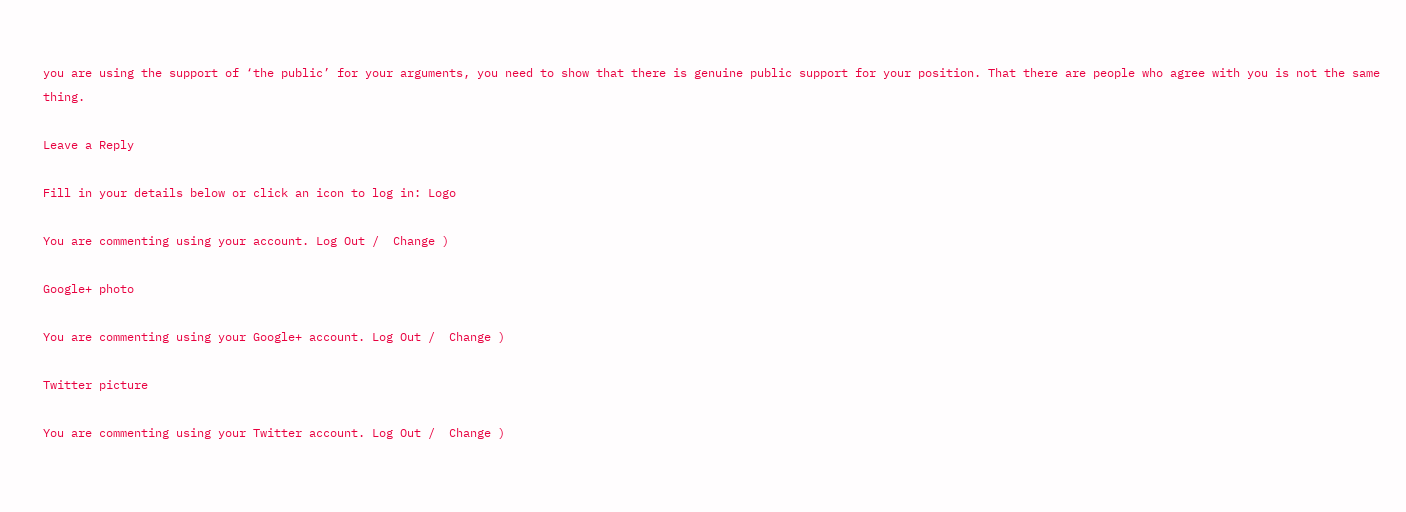you are using the support of ‘the public’ for your arguments, you need to show that there is genuine public support for your position. That there are people who agree with you is not the same thing.

Leave a Reply

Fill in your details below or click an icon to log in: Logo

You are commenting using your account. Log Out /  Change )

Google+ photo

You are commenting using your Google+ account. Log Out /  Change )

Twitter picture

You are commenting using your Twitter account. Log Out /  Change )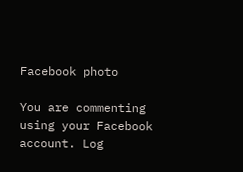Facebook photo

You are commenting using your Facebook account. Log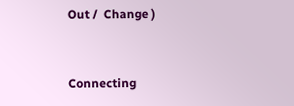Out /  Change )


Connecting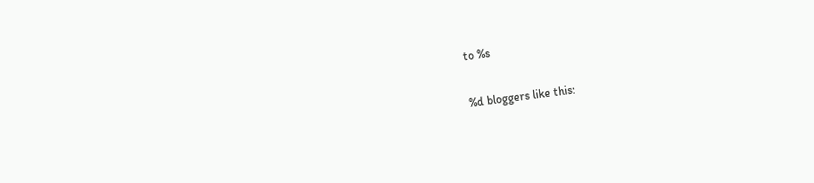to %s

%d bloggers like this: